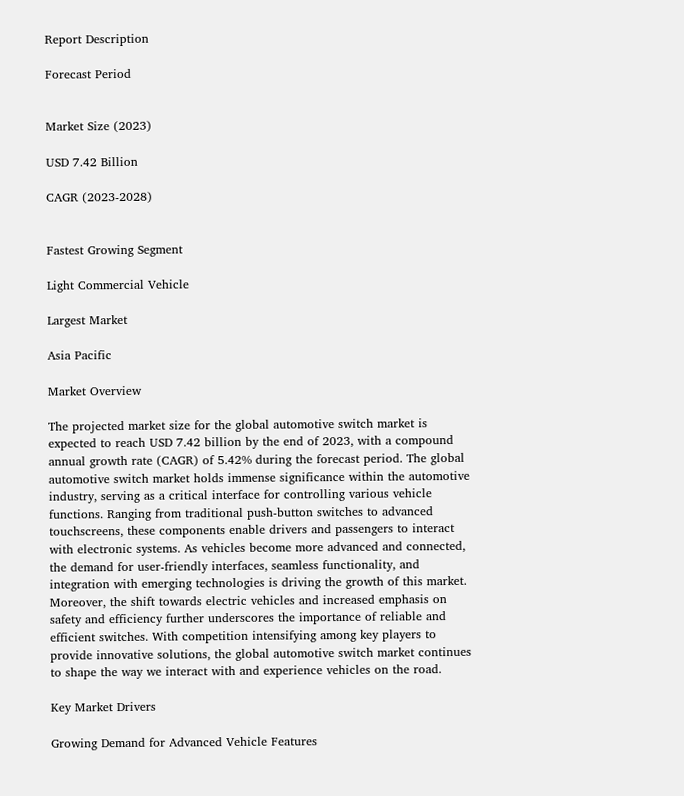Report Description

Forecast Period


Market Size (2023)

USD 7.42 Billion

CAGR (2023-2028)


Fastest Growing Segment

Light Commercial Vehicle

Largest Market

Asia Pacific

Market Overview

The projected market size for the global automotive switch market is expected to reach USD 7.42 billion by the end of 2023, with a compound annual growth rate (CAGR) of 5.42% during the forecast period. The global automotive switch market holds immense significance within the automotive industry, serving as a critical interface for controlling various vehicle functions. Ranging from traditional push-button switches to advanced touchscreens, these components enable drivers and passengers to interact with electronic systems. As vehicles become more advanced and connected, the demand for user-friendly interfaces, seamless functionality, and integration with emerging technologies is driving the growth of this market. Moreover, the shift towards electric vehicles and increased emphasis on safety and efficiency further underscores the importance of reliable and efficient switches. With competition intensifying among key players to provide innovative solutions, the global automotive switch market continues to shape the way we interact with and experience vehicles on the road.

Key Market Drivers

Growing Demand for Advanced Vehicle Features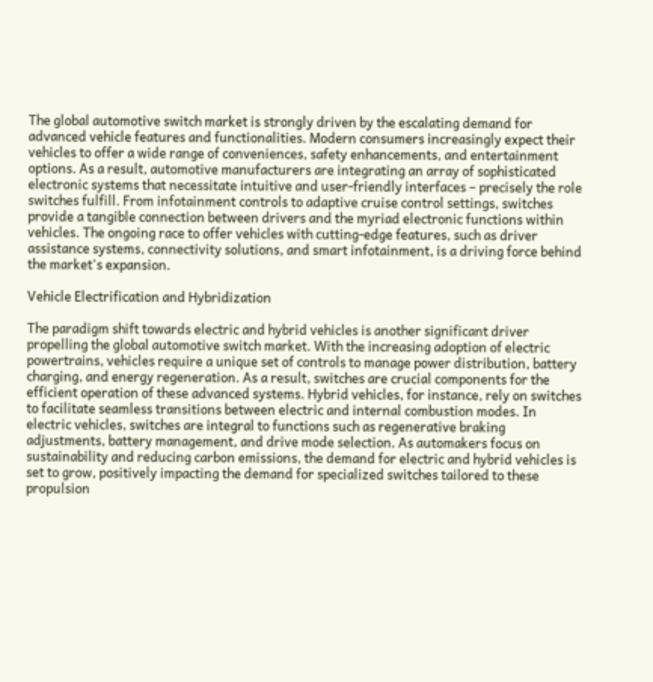The global automotive switch market is strongly driven by the escalating demand for advanced vehicle features and functionalities. Modern consumers increasingly expect their vehicles to offer a wide range of conveniences, safety enhancements, and entertainment options. As a result, automotive manufacturers are integrating an array of sophisticated electronic systems that necessitate intuitive and user-friendly interfaces – precisely the role switches fulfill. From infotainment controls to adaptive cruise control settings, switches provide a tangible connection between drivers and the myriad electronic functions within vehicles. The ongoing race to offer vehicles with cutting-edge features, such as driver assistance systems, connectivity solutions, and smart infotainment, is a driving force behind the market's expansion.

Vehicle Electrification and Hybridization

The paradigm shift towards electric and hybrid vehicles is another significant driver propelling the global automotive switch market. With the increasing adoption of electric powertrains, vehicles require a unique set of controls to manage power distribution, battery charging, and energy regeneration. As a result, switches are crucial components for the efficient operation of these advanced systems. Hybrid vehicles, for instance, rely on switches to facilitate seamless transitions between electric and internal combustion modes. In electric vehicles, switches are integral to functions such as regenerative braking adjustments, battery management, and drive mode selection. As automakers focus on sustainability and reducing carbon emissions, the demand for electric and hybrid vehicles is set to grow, positively impacting the demand for specialized switches tailored to these propulsion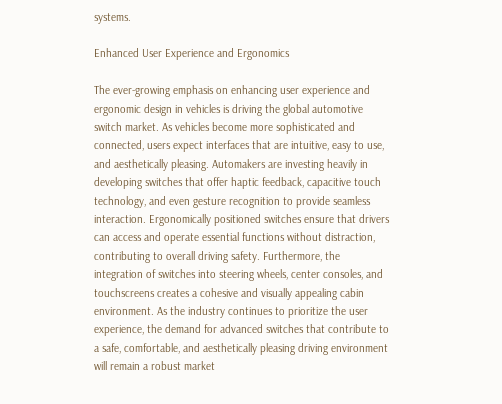systems.

Enhanced User Experience and Ergonomics

The ever-growing emphasis on enhancing user experience and ergonomic design in vehicles is driving the global automotive switch market. As vehicles become more sophisticated and connected, users expect interfaces that are intuitive, easy to use, and aesthetically pleasing. Automakers are investing heavily in developing switches that offer haptic feedback, capacitive touch technology, and even gesture recognition to provide seamless interaction. Ergonomically positioned switches ensure that drivers can access and operate essential functions without distraction, contributing to overall driving safety. Furthermore, the integration of switches into steering wheels, center consoles, and touchscreens creates a cohesive and visually appealing cabin environment. As the industry continues to prioritize the user experience, the demand for advanced switches that contribute to a safe, comfortable, and aesthetically pleasing driving environment will remain a robust market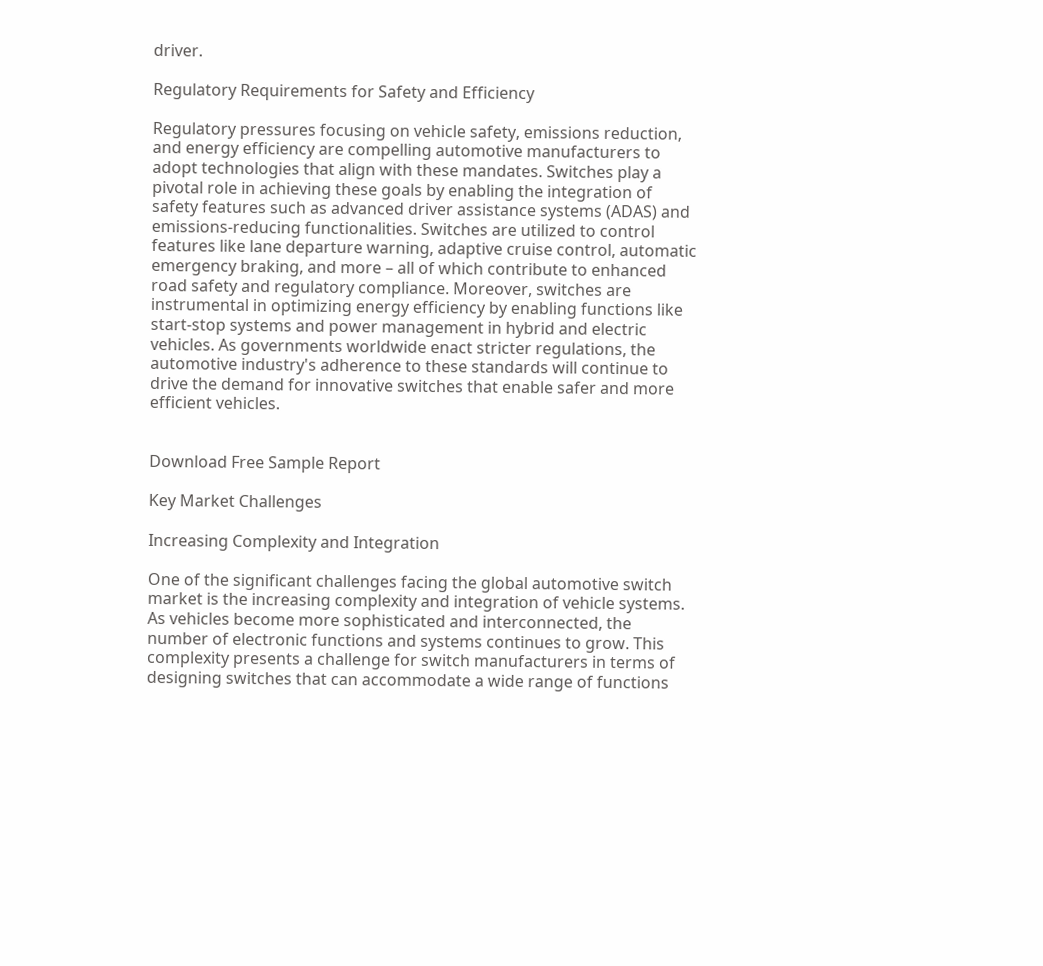driver.

Regulatory Requirements for Safety and Efficiency

Regulatory pressures focusing on vehicle safety, emissions reduction, and energy efficiency are compelling automotive manufacturers to adopt technologies that align with these mandates. Switches play a pivotal role in achieving these goals by enabling the integration of safety features such as advanced driver assistance systems (ADAS) and emissions-reducing functionalities. Switches are utilized to control features like lane departure warning, adaptive cruise control, automatic emergency braking, and more – all of which contribute to enhanced road safety and regulatory compliance. Moreover, switches are instrumental in optimizing energy efficiency by enabling functions like start-stop systems and power management in hybrid and electric vehicles. As governments worldwide enact stricter regulations, the automotive industry's adherence to these standards will continue to drive the demand for innovative switches that enable safer and more efficient vehicles.


Download Free Sample Report

Key Market Challenges

Increasing Complexity and Integration

One of the significant challenges facing the global automotive switch market is the increasing complexity and integration of vehicle systems. As vehicles become more sophisticated and interconnected, the number of electronic functions and systems continues to grow. This complexity presents a challenge for switch manufacturers in terms of designing switches that can accommodate a wide range of functions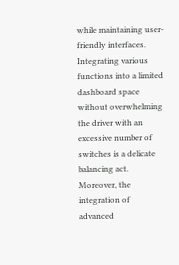while maintaining user-friendly interfaces. Integrating various functions into a limited dashboard space without overwhelming the driver with an excessive number of switches is a delicate balancing act. Moreover, the integration of advanced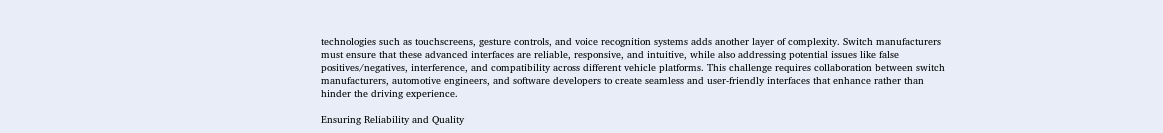technologies such as touchscreens, gesture controls, and voice recognition systems adds another layer of complexity. Switch manufacturers must ensure that these advanced interfaces are reliable, responsive, and intuitive, while also addressing potential issues like false positives/negatives, interference, and compatibility across different vehicle platforms. This challenge requires collaboration between switch manufacturers, automotive engineers, and software developers to create seamless and user-friendly interfaces that enhance rather than hinder the driving experience.

Ensuring Reliability and Quality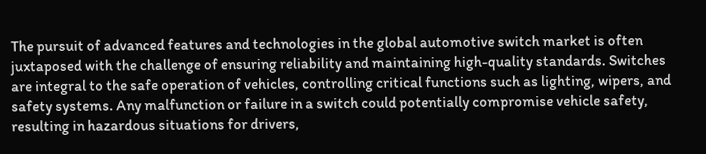The pursuit of advanced features and technologies in the global automotive switch market is often juxtaposed with the challenge of ensuring reliability and maintaining high-quality standards. Switches are integral to the safe operation of vehicles, controlling critical functions such as lighting, wipers, and safety systems. Any malfunction or failure in a switch could potentially compromise vehicle safety, resulting in hazardous situations for drivers,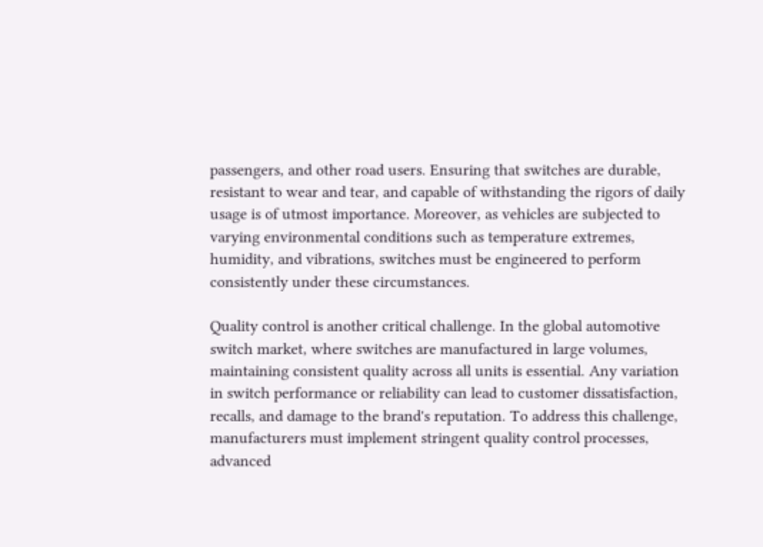passengers, and other road users. Ensuring that switches are durable, resistant to wear and tear, and capable of withstanding the rigors of daily usage is of utmost importance. Moreover, as vehicles are subjected to varying environmental conditions such as temperature extremes, humidity, and vibrations, switches must be engineered to perform consistently under these circumstances.

Quality control is another critical challenge. In the global automotive switch market, where switches are manufactured in large volumes, maintaining consistent quality across all units is essential. Any variation in switch performance or reliability can lead to customer dissatisfaction, recalls, and damage to the brand's reputation. To address this challenge, manufacturers must implement stringent quality control processes, advanced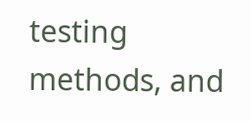testing methods, and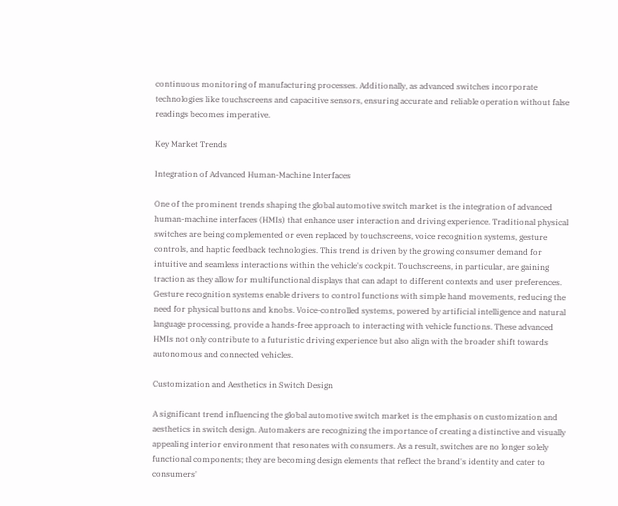continuous monitoring of manufacturing processes. Additionally, as advanced switches incorporate technologies like touchscreens and capacitive sensors, ensuring accurate and reliable operation without false readings becomes imperative.

Key Market Trends

Integration of Advanced Human-Machine Interfaces

One of the prominent trends shaping the global automotive switch market is the integration of advanced human-machine interfaces (HMIs) that enhance user interaction and driving experience. Traditional physical switches are being complemented or even replaced by touchscreens, voice recognition systems, gesture controls, and haptic feedback technologies. This trend is driven by the growing consumer demand for intuitive and seamless interactions within the vehicle's cockpit. Touchscreens, in particular, are gaining traction as they allow for multifunctional displays that can adapt to different contexts and user preferences. Gesture recognition systems enable drivers to control functions with simple hand movements, reducing the need for physical buttons and knobs. Voice-controlled systems, powered by artificial intelligence and natural language processing, provide a hands-free approach to interacting with vehicle functions. These advanced HMIs not only contribute to a futuristic driving experience but also align with the broader shift towards autonomous and connected vehicles.

Customization and Aesthetics in Switch Design

A significant trend influencing the global automotive switch market is the emphasis on customization and aesthetics in switch design. Automakers are recognizing the importance of creating a distinctive and visually appealing interior environment that resonates with consumers. As a result, switches are no longer solely functional components; they are becoming design elements that reflect the brand's identity and cater to consumers'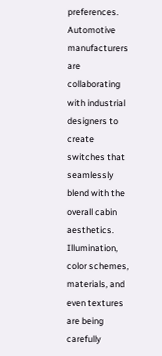preferences. Automotive manufacturers are collaborating with industrial designers to create switches that seamlessly blend with the overall cabin aesthetics. Illumination, color schemes, materials, and even textures are being carefully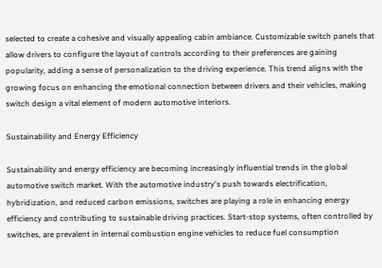selected to create a cohesive and visually appealing cabin ambiance. Customizable switch panels that allow drivers to configure the layout of controls according to their preferences are gaining popularity, adding a sense of personalization to the driving experience. This trend aligns with the growing focus on enhancing the emotional connection between drivers and their vehicles, making switch design a vital element of modern automotive interiors.

Sustainability and Energy Efficiency

Sustainability and energy efficiency are becoming increasingly influential trends in the global automotive switch market. With the automotive industry's push towards electrification, hybridization, and reduced carbon emissions, switches are playing a role in enhancing energy efficiency and contributing to sustainable driving practices. Start-stop systems, often controlled by switches, are prevalent in internal combustion engine vehicles to reduce fuel consumption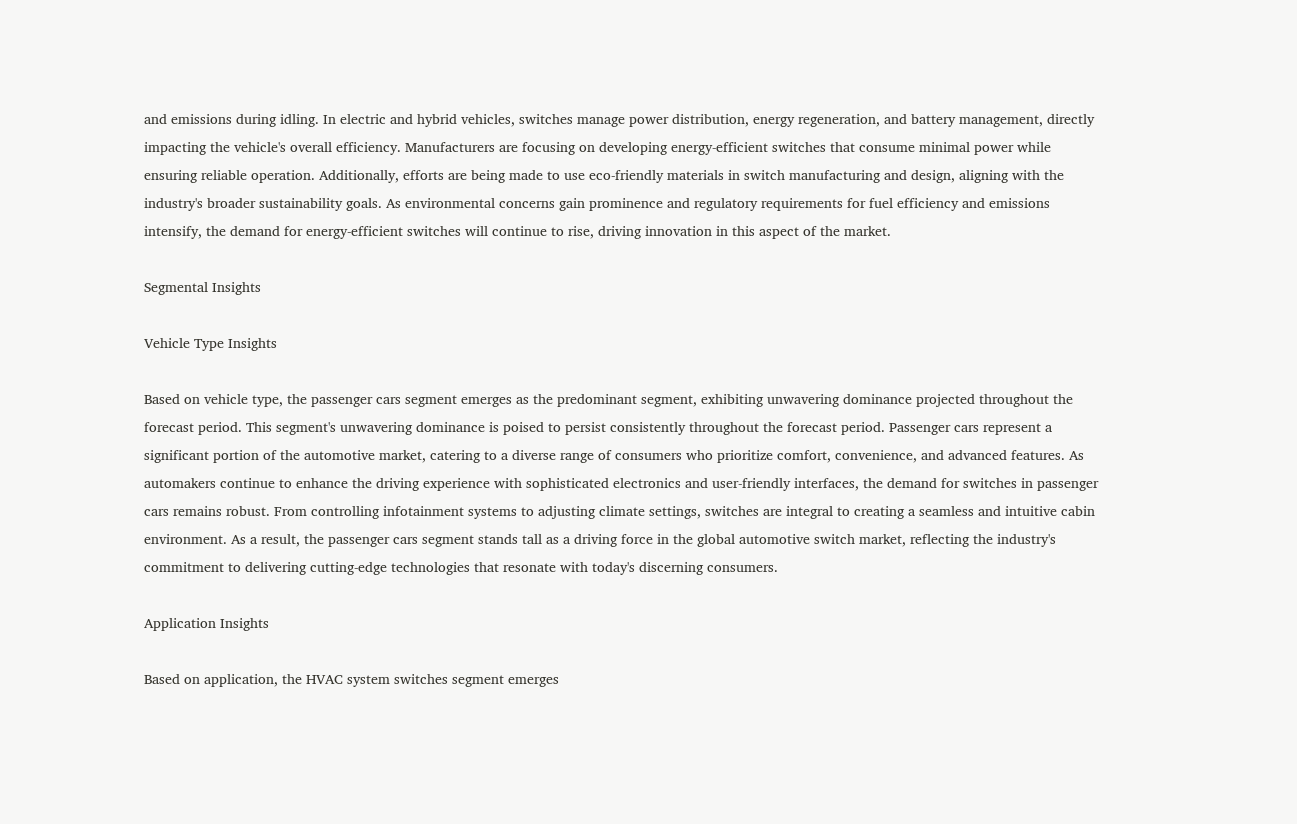and emissions during idling. In electric and hybrid vehicles, switches manage power distribution, energy regeneration, and battery management, directly impacting the vehicle's overall efficiency. Manufacturers are focusing on developing energy-efficient switches that consume minimal power while ensuring reliable operation. Additionally, efforts are being made to use eco-friendly materials in switch manufacturing and design, aligning with the industry's broader sustainability goals. As environmental concerns gain prominence and regulatory requirements for fuel efficiency and emissions intensify, the demand for energy-efficient switches will continue to rise, driving innovation in this aspect of the market.

Segmental Insights

Vehicle Type Insights

Based on vehicle type, the passenger cars segment emerges as the predominant segment, exhibiting unwavering dominance projected throughout the forecast period. This segment's unwavering dominance is poised to persist consistently throughout the forecast period. Passenger cars represent a significant portion of the automotive market, catering to a diverse range of consumers who prioritize comfort, convenience, and advanced features. As automakers continue to enhance the driving experience with sophisticated electronics and user-friendly interfaces, the demand for switches in passenger cars remains robust. From controlling infotainment systems to adjusting climate settings, switches are integral to creating a seamless and intuitive cabin environment. As a result, the passenger cars segment stands tall as a driving force in the global automotive switch market, reflecting the industry's commitment to delivering cutting-edge technologies that resonate with today's discerning consumers.

Application Insights

Based on application, the HVAC system switches segment emerges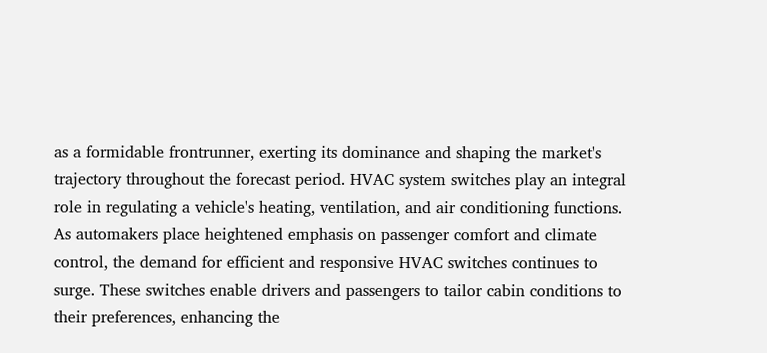as a formidable frontrunner, exerting its dominance and shaping the market's trajectory throughout the forecast period. HVAC system switches play an integral role in regulating a vehicle's heating, ventilation, and air conditioning functions. As automakers place heightened emphasis on passenger comfort and climate control, the demand for efficient and responsive HVAC switches continues to surge. These switches enable drivers and passengers to tailor cabin conditions to their preferences, enhancing the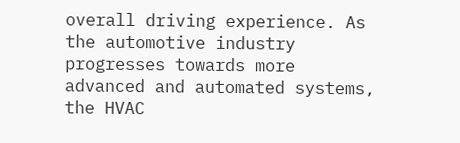overall driving experience. As the automotive industry progresses towards more advanced and automated systems, the HVAC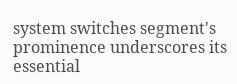system switches segment's prominence underscores its essential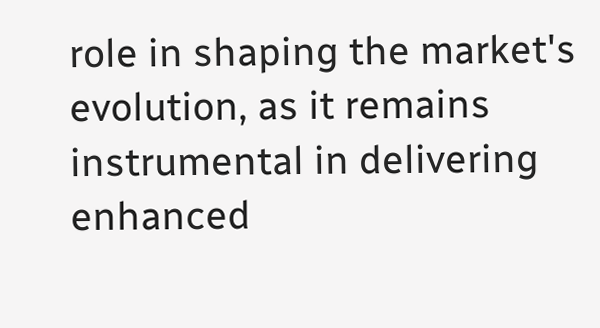role in shaping the market's evolution, as it remains instrumental in delivering enhanced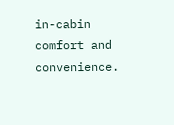in-cabin comfort and convenience.